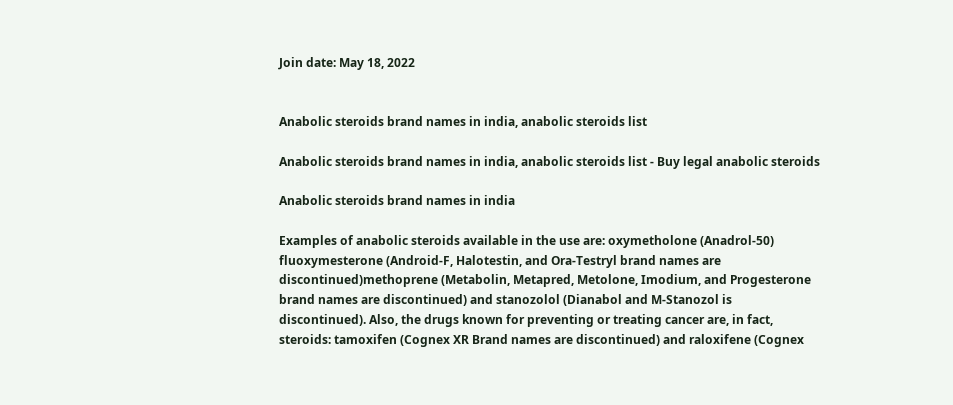Join date: May 18, 2022


Anabolic steroids brand names in india, anabolic steroids list

Anabolic steroids brand names in india, anabolic steroids list - Buy legal anabolic steroids

Anabolic steroids brand names in india

Examples of anabolic steroids available in the use are: oxymetholone (Anadrol-50) fluoxymesterone (Android-F, Halotestin, and Ora-Testryl brand names are discontinued)methoprene (Metabolin, Metapred, Metolone, Imodium, and Progesterone brand names are discontinued) and stanozolol (Dianabol and M-Stanozol is discontinued). Also, the drugs known for preventing or treating cancer are, in fact, steroids: tamoxifen (Cognex XR Brand names are discontinued) and raloxifene (Cognex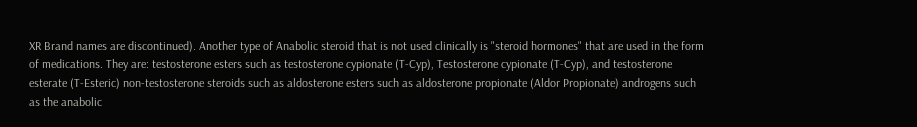XR Brand names are discontinued). Another type of Anabolic steroid that is not used clinically is "steroid hormones" that are used in the form of medications. They are: testosterone esters such as testosterone cypionate (T-Cyp), Testosterone cypionate (T-Cyp), and testosterone esterate (T-Esteric) non-testosterone steroids such as aldosterone esters such as aldosterone propionate (Aldor Propionate) androgens such as the anabolic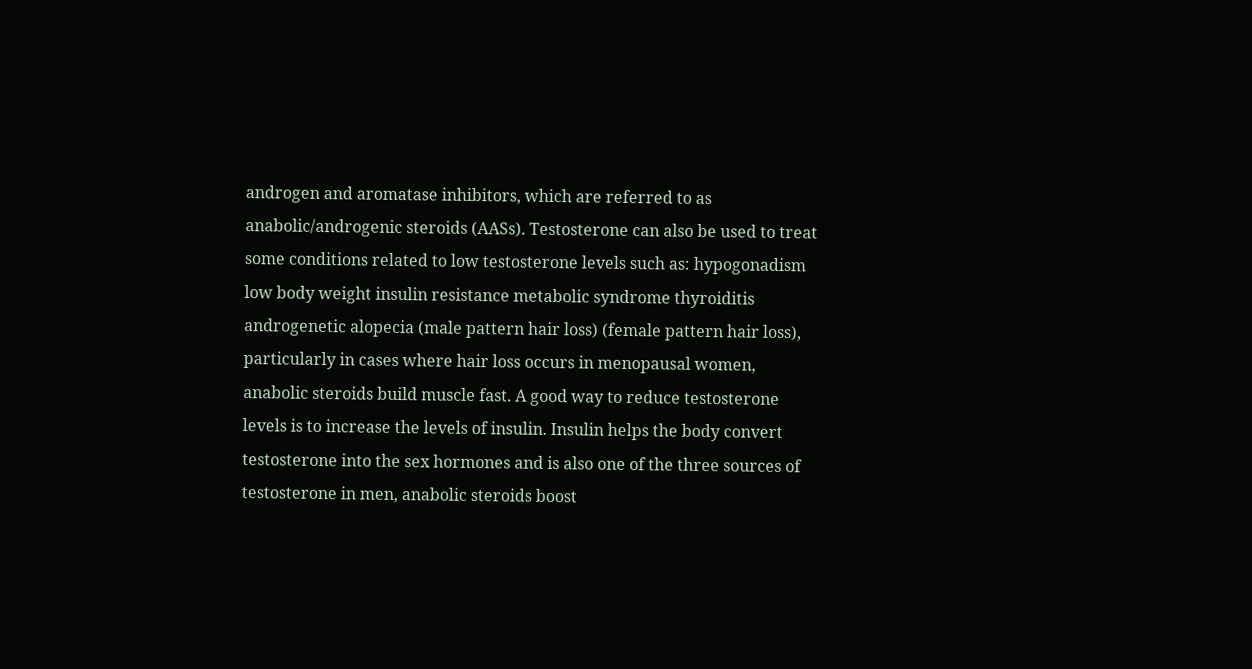androgen and aromatase inhibitors, which are referred to as anabolic/androgenic steroids (AASs). Testosterone can also be used to treat some conditions related to low testosterone levels such as: hypogonadism low body weight insulin resistance metabolic syndrome thyroiditis androgenetic alopecia (male pattern hair loss) (female pattern hair loss), particularly in cases where hair loss occurs in menopausal women, anabolic steroids build muscle fast. A good way to reduce testosterone levels is to increase the levels of insulin. Insulin helps the body convert testosterone into the sex hormones and is also one of the three sources of testosterone in men, anabolic steroids boost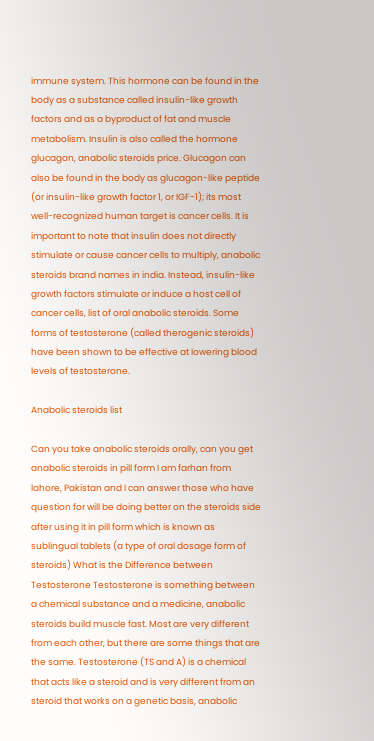immune system. This hormone can be found in the body as a substance called insulin-like growth factors and as a byproduct of fat and muscle metabolism. Insulin is also called the hormone glucagon, anabolic steroids price. Glucagon can also be found in the body as glucagon-like peptide (or insulin-like growth factor 1, or IGF-1); its most well-recognized human target is cancer cells. It is important to note that insulin does not directly stimulate or cause cancer cells to multiply, anabolic steroids brand names in india. Instead, insulin-like growth factors stimulate or induce a host cell of cancer cells, list of oral anabolic steroids. Some forms of testosterone (called therogenic steroids) have been shown to be effective at lowering blood levels of testosterone.

Anabolic steroids list

Can you take anabolic steroids orally, can you get anabolic steroids in pill form I am farhan from lahore, Pakistan and I can answer those who have question for will be doing better on the steroids side after using it in pill form which is known as sublingual tablets (a type of oral dosage form of steroids) What is the Difference between Testosterone Testosterone is something between a chemical substance and a medicine, anabolic steroids build muscle fast. Most are very different from each other, but there are some things that are the same. Testosterone (TS and A) is a chemical that acts like a steroid and is very different from an steroid that works on a genetic basis, anabolic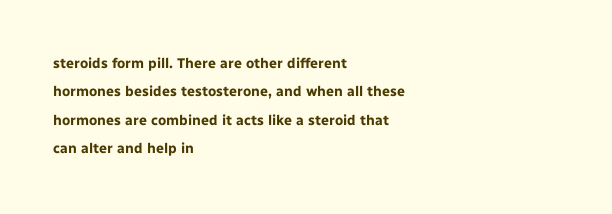steroids form pill. There are other different hormones besides testosterone, and when all these hormones are combined it acts like a steroid that can alter and help in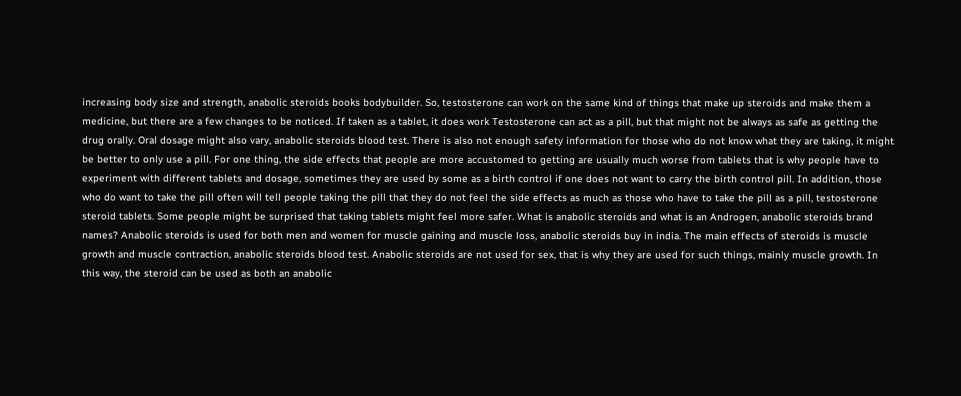increasing body size and strength, anabolic steroids books bodybuilder. So, testosterone can work on the same kind of things that make up steroids and make them a medicine, but there are a few changes to be noticed. If taken as a tablet, it does work Testosterone can act as a pill, but that might not be always as safe as getting the drug orally. Oral dosage might also vary, anabolic steroids blood test. There is also not enough safety information for those who do not know what they are taking, it might be better to only use a pill. For one thing, the side effects that people are more accustomed to getting are usually much worse from tablets that is why people have to experiment with different tablets and dosage, sometimes they are used by some as a birth control if one does not want to carry the birth control pill. In addition, those who do want to take the pill often will tell people taking the pill that they do not feel the side effects as much as those who have to take the pill as a pill, testosterone steroid tablets. Some people might be surprised that taking tablets might feel more safer. What is anabolic steroids and what is an Androgen, anabolic steroids brand names? Anabolic steroids is used for both men and women for muscle gaining and muscle loss, anabolic steroids buy in india. The main effects of steroids is muscle growth and muscle contraction, anabolic steroids blood test. Anabolic steroids are not used for sex, that is why they are used for such things, mainly muscle growth. In this way, the steroid can be used as both an anabolic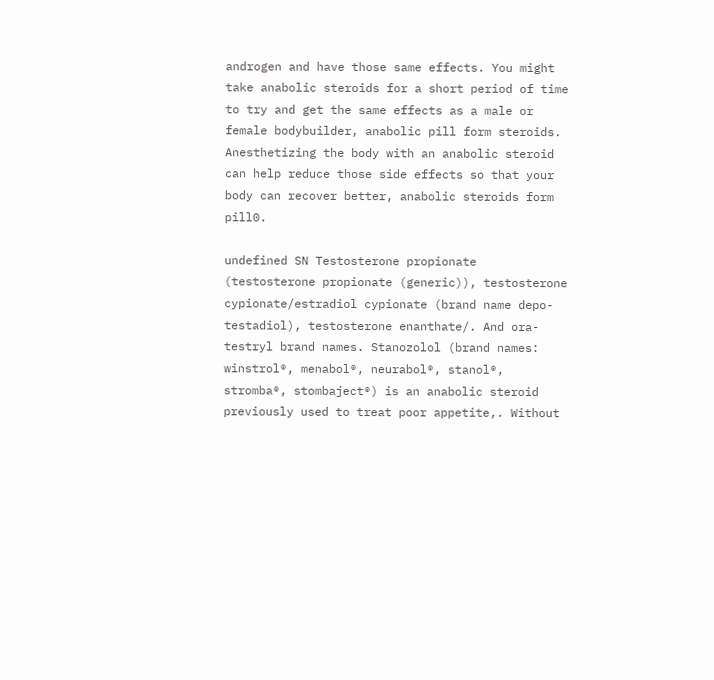androgen and have those same effects. You might take anabolic steroids for a short period of time to try and get the same effects as a male or female bodybuilder, anabolic pill form steroids. Anesthetizing the body with an anabolic steroid can help reduce those side effects so that your body can recover better, anabolic steroids form pill0.

undefined SN Testosterone propionate (testosterone propionate (generic)), testosterone cypionate/estradiol cypionate (brand name depo-testadiol), testosterone enanthate/. And ora-testryl brand names. Stanozolol (brand names: winstrol®, menabol®, neurabol®, stanol®, stromba®, stombaject®) is an anabolic steroid previously used to treat poor appetite,. Without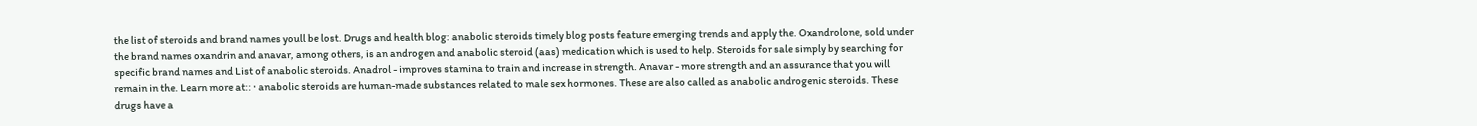the list of steroids and brand names youll be lost. Drugs and health blog: anabolic steroids timely blog posts feature emerging trends and apply the. Oxandrolone, sold under the brand names oxandrin and anavar, among others, is an androgen and anabolic steroid (aas) medication which is used to help. Steroids for sale simply by searching for specific brand names and List of anabolic steroids. Anadrol - improves stamina to train and increase in strength. Anavar - more strength and an assurance that you will remain in the. Learn more at:: · anabolic steroids are human-made substances related to male sex hormones. These are also called as anabolic androgenic steroids. These drugs have a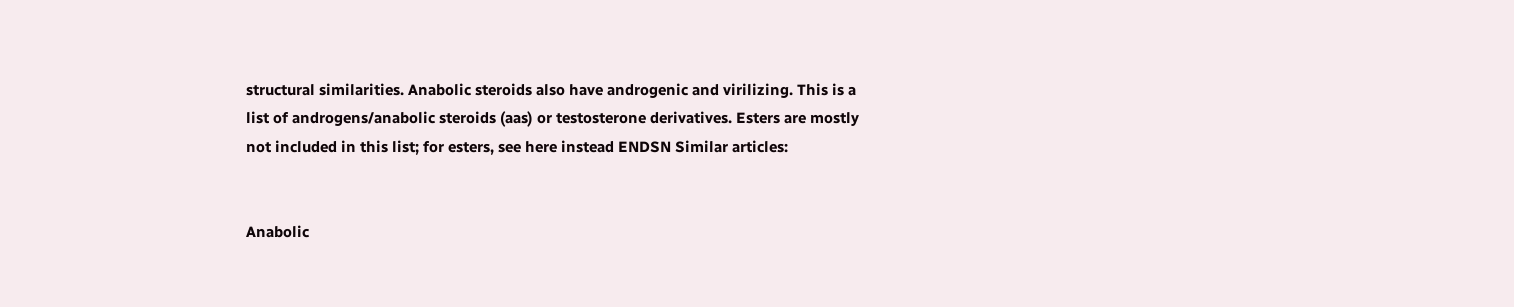structural similarities. Anabolic steroids also have androgenic and virilizing. This is a list of androgens/anabolic steroids (aas) or testosterone derivatives. Esters are mostly not included in this list; for esters, see here instead ENDSN Similar articles:


Anabolic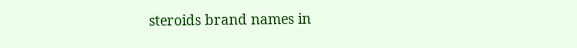steroids brand names in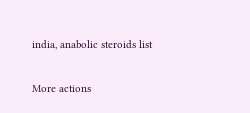india, anabolic steroids list

More actions